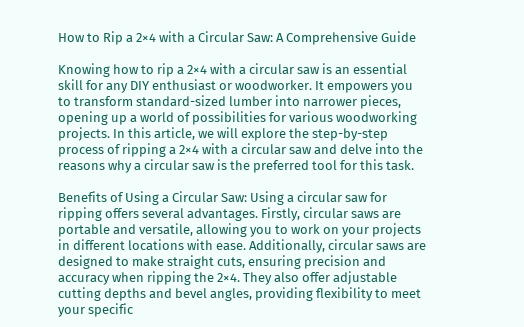How to Rip a 2×4 with a Circular Saw: A Comprehensive Guide

Knowing how to rip a 2×4 with a circular saw is an essential skill for any DIY enthusiast or woodworker. It empowers you to transform standard-sized lumber into narrower pieces, opening up a world of possibilities for various woodworking projects. In this article, we will explore the step-by-step process of ripping a 2×4 with a circular saw and delve into the reasons why a circular saw is the preferred tool for this task.

Benefits of Using a Circular Saw: Using a circular saw for ripping offers several advantages. Firstly, circular saws are portable and versatile, allowing you to work on your projects in different locations with ease. Additionally, circular saws are designed to make straight cuts, ensuring precision and accuracy when ripping the 2×4. They also offer adjustable cutting depths and bevel angles, providing flexibility to meet your specific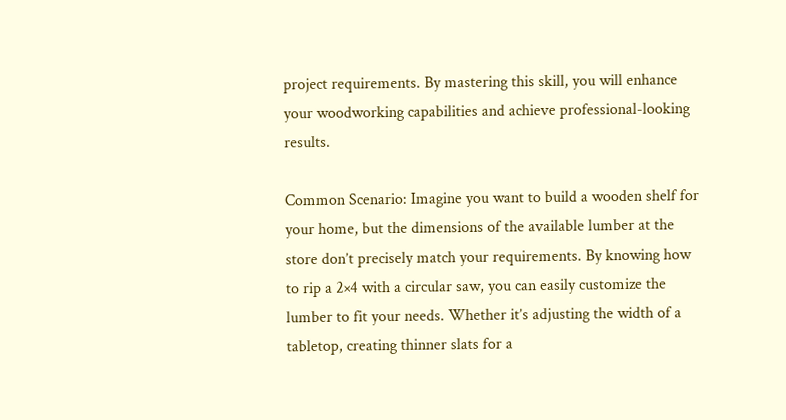project requirements. By mastering this skill, you will enhance your woodworking capabilities and achieve professional-looking results.

Common Scenario: Imagine you want to build a wooden shelf for your home, but the dimensions of the available lumber at the store don’t precisely match your requirements. By knowing how to rip a 2×4 with a circular saw, you can easily customize the lumber to fit your needs. Whether it’s adjusting the width of a tabletop, creating thinner slats for a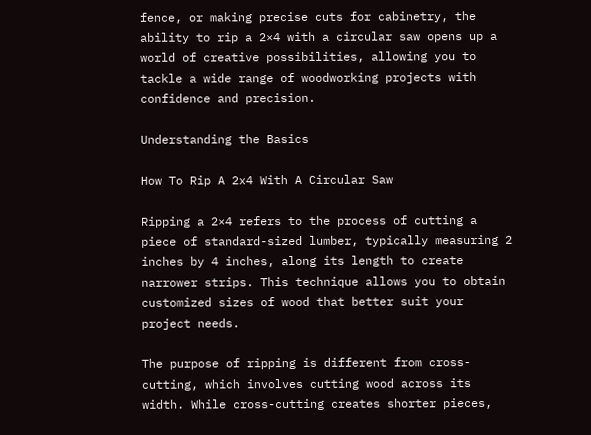fence, or making precise cuts for cabinetry, the ability to rip a 2×4 with a circular saw opens up a world of creative possibilities, allowing you to tackle a wide range of woodworking projects with confidence and precision.

Understanding the Basics

How To Rip A 2x4 With A Circular Saw

Ripping a 2×4 refers to the process of cutting a piece of standard-sized lumber, typically measuring 2 inches by 4 inches, along its length to create narrower strips. This technique allows you to obtain customized sizes of wood that better suit your project needs.

The purpose of ripping is different from cross-cutting, which involves cutting wood across its width. While cross-cutting creates shorter pieces,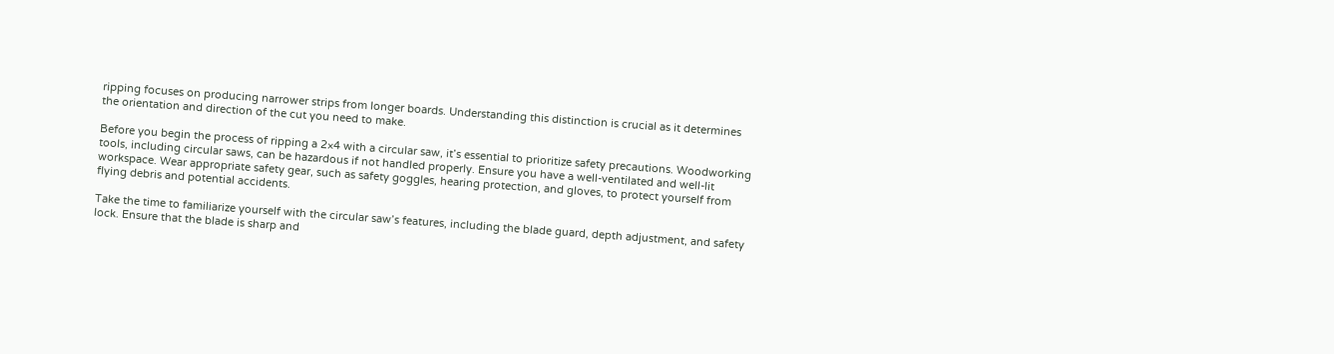ripping focuses on producing narrower strips from longer boards. Understanding this distinction is crucial as it determines the orientation and direction of the cut you need to make.

Before you begin the process of ripping a 2×4 with a circular saw, it’s essential to prioritize safety precautions. Woodworking tools, including circular saws, can be hazardous if not handled properly. Ensure you have a well-ventilated and well-lit workspace. Wear appropriate safety gear, such as safety goggles, hearing protection, and gloves, to protect yourself from flying debris and potential accidents.

Take the time to familiarize yourself with the circular saw’s features, including the blade guard, depth adjustment, and safety lock. Ensure that the blade is sharp and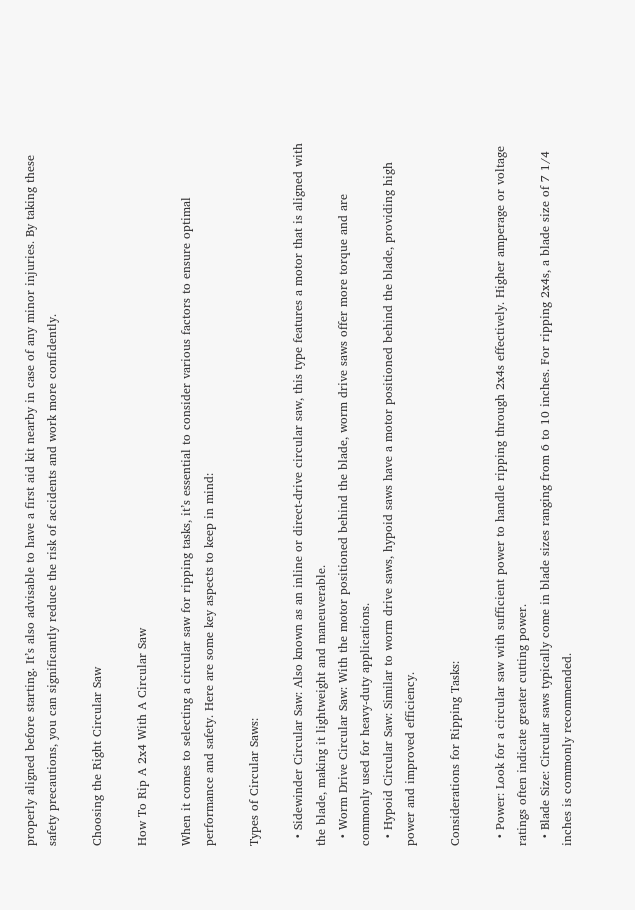properly aligned before starting. It’s also advisable to have a first aid kit nearby in case of any minor injuries. By taking these safety precautions, you can significantly reduce the risk of accidents and work more confidently.

Choosing the Right Circular Saw

How To Rip A 2x4 With A Circular Saw

When it comes to selecting a circular saw for ripping tasks, it’s essential to consider various factors to ensure optimal performance and safety. Here are some key aspects to keep in mind:

Types of Circular Saws:

  • Sidewinder Circular Saw: Also known as an inline or direct-drive circular saw, this type features a motor that is aligned with the blade, making it lightweight and maneuverable.
  • Worm Drive Circular Saw: With the motor positioned behind the blade, worm drive saws offer more torque and are commonly used for heavy-duty applications.
  • Hypoid Circular Saw: Similar to worm drive saws, hypoid saws have a motor positioned behind the blade, providing high power and improved efficiency.

Considerations for Ripping Tasks:

  • Power: Look for a circular saw with sufficient power to handle ripping through 2x4s effectively. Higher amperage or voltage ratings often indicate greater cutting power.
  • Blade Size: Circular saws typically come in blade sizes ranging from 6 to 10 inches. For ripping 2x4s, a blade size of 7 1/4 inches is commonly recommended.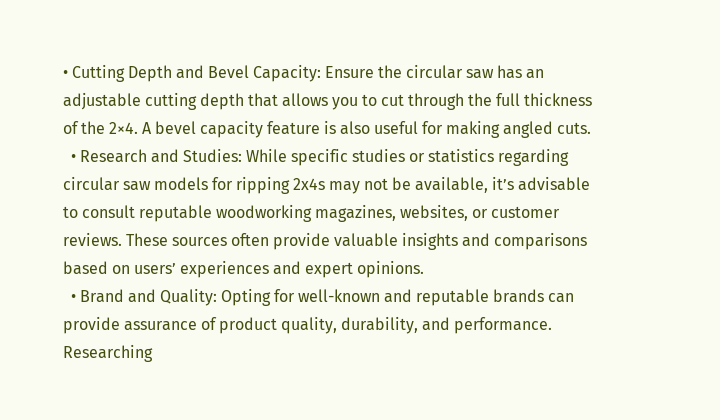• Cutting Depth and Bevel Capacity: Ensure the circular saw has an adjustable cutting depth that allows you to cut through the full thickness of the 2×4. A bevel capacity feature is also useful for making angled cuts.
  • Research and Studies: While specific studies or statistics regarding circular saw models for ripping 2x4s may not be available, it’s advisable to consult reputable woodworking magazines, websites, or customer reviews. These sources often provide valuable insights and comparisons based on users’ experiences and expert opinions.
  • Brand and Quality: Opting for well-known and reputable brands can provide assurance of product quality, durability, and performance. Researching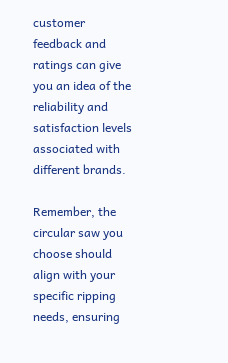customer feedback and ratings can give you an idea of the reliability and satisfaction levels associated with different brands.

Remember, the circular saw you choose should align with your specific ripping needs, ensuring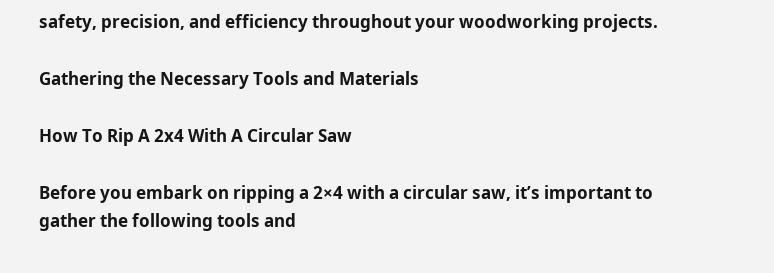safety, precision, and efficiency throughout your woodworking projects.

Gathering the Necessary Tools and Materials

How To Rip A 2x4 With A Circular Saw

Before you embark on ripping a 2×4 with a circular saw, it’s important to gather the following tools and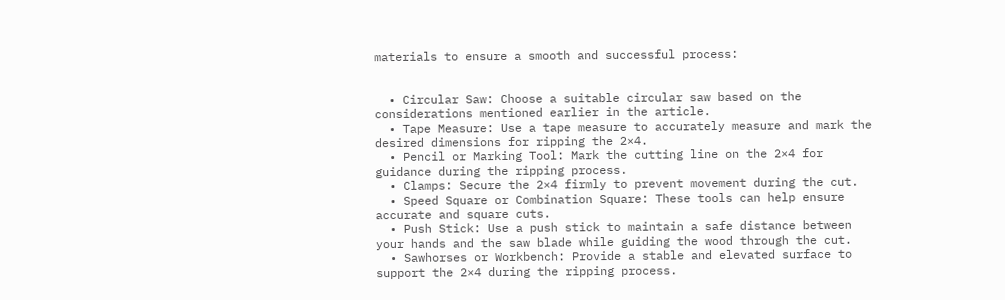materials to ensure a smooth and successful process:


  • Circular Saw: Choose a suitable circular saw based on the considerations mentioned earlier in the article.
  • Tape Measure: Use a tape measure to accurately measure and mark the desired dimensions for ripping the 2×4.
  • Pencil or Marking Tool: Mark the cutting line on the 2×4 for guidance during the ripping process.
  • Clamps: Secure the 2×4 firmly to prevent movement during the cut.
  • Speed Square or Combination Square: These tools can help ensure accurate and square cuts.
  • Push Stick: Use a push stick to maintain a safe distance between your hands and the saw blade while guiding the wood through the cut.
  • Sawhorses or Workbench: Provide a stable and elevated surface to support the 2×4 during the ripping process.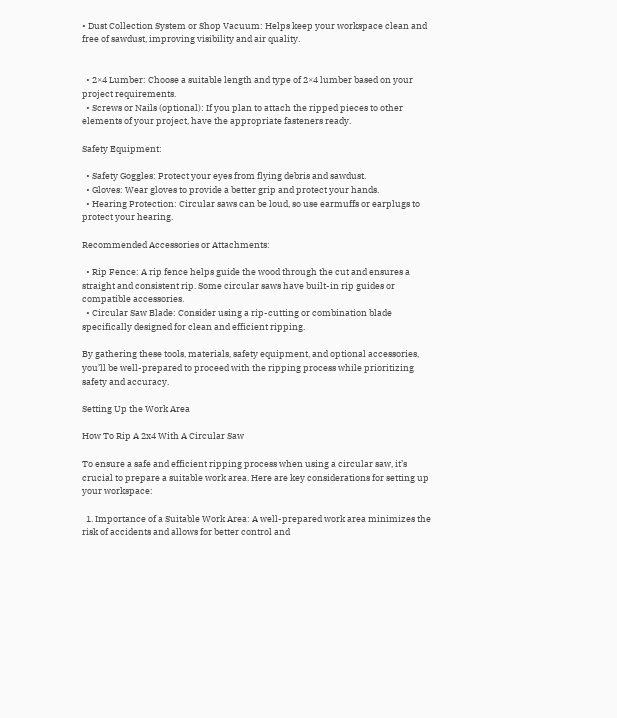• Dust Collection System or Shop Vacuum: Helps keep your workspace clean and free of sawdust, improving visibility and air quality.


  • 2×4 Lumber: Choose a suitable length and type of 2×4 lumber based on your project requirements.
  • Screws or Nails (optional): If you plan to attach the ripped pieces to other elements of your project, have the appropriate fasteners ready.

Safety Equipment:

  • Safety Goggles: Protect your eyes from flying debris and sawdust.
  • Gloves: Wear gloves to provide a better grip and protect your hands.
  • Hearing Protection: Circular saws can be loud, so use earmuffs or earplugs to protect your hearing.

Recommended Accessories or Attachments:

  • Rip Fence: A rip fence helps guide the wood through the cut and ensures a straight and consistent rip. Some circular saws have built-in rip guides or compatible accessories.
  • Circular Saw Blade: Consider using a rip-cutting or combination blade specifically designed for clean and efficient ripping.

By gathering these tools, materials, safety equipment, and optional accessories, you’ll be well-prepared to proceed with the ripping process while prioritizing safety and accuracy.

Setting Up the Work Area

How To Rip A 2x4 With A Circular Saw

To ensure a safe and efficient ripping process when using a circular saw, it’s crucial to prepare a suitable work area. Here are key considerations for setting up your workspace:

  1. Importance of a Suitable Work Area: A well-prepared work area minimizes the risk of accidents and allows for better control and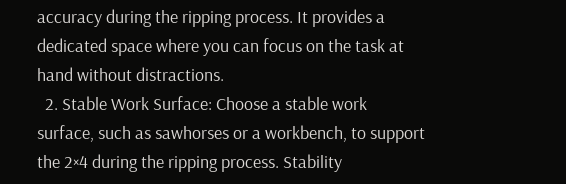accuracy during the ripping process. It provides a dedicated space where you can focus on the task at hand without distractions.
  2. Stable Work Surface: Choose a stable work surface, such as sawhorses or a workbench, to support the 2×4 during the ripping process. Stability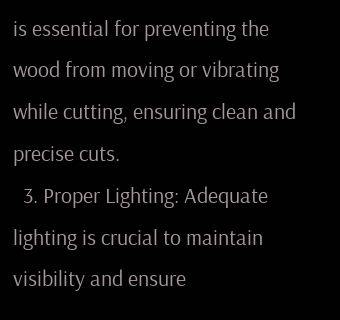is essential for preventing the wood from moving or vibrating while cutting, ensuring clean and precise cuts.
  3. Proper Lighting: Adequate lighting is crucial to maintain visibility and ensure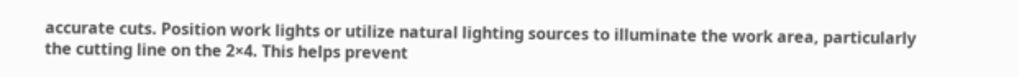accurate cuts. Position work lights or utilize natural lighting sources to illuminate the work area, particularly the cutting line on the 2×4. This helps prevent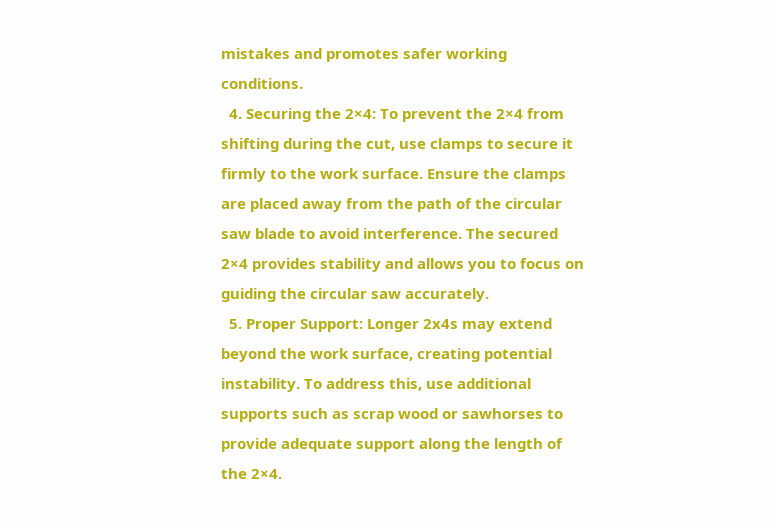mistakes and promotes safer working conditions.
  4. Securing the 2×4: To prevent the 2×4 from shifting during the cut, use clamps to secure it firmly to the work surface. Ensure the clamps are placed away from the path of the circular saw blade to avoid interference. The secured 2×4 provides stability and allows you to focus on guiding the circular saw accurately.
  5. Proper Support: Longer 2x4s may extend beyond the work surface, creating potential instability. To address this, use additional supports such as scrap wood or sawhorses to provide adequate support along the length of the 2×4.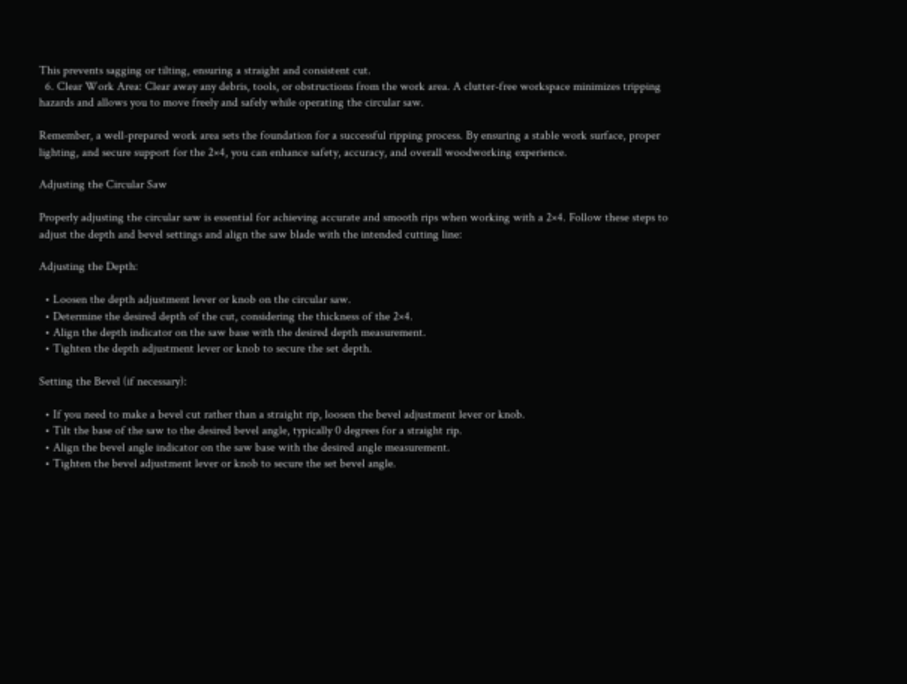This prevents sagging or tilting, ensuring a straight and consistent cut.
  6. Clear Work Area: Clear away any debris, tools, or obstructions from the work area. A clutter-free workspace minimizes tripping hazards and allows you to move freely and safely while operating the circular saw.

Remember, a well-prepared work area sets the foundation for a successful ripping process. By ensuring a stable work surface, proper lighting, and secure support for the 2×4, you can enhance safety, accuracy, and overall woodworking experience.

Adjusting the Circular Saw

Properly adjusting the circular saw is essential for achieving accurate and smooth rips when working with a 2×4. Follow these steps to adjust the depth and bevel settings and align the saw blade with the intended cutting line:

Adjusting the Depth:

  • Loosen the depth adjustment lever or knob on the circular saw.
  • Determine the desired depth of the cut, considering the thickness of the 2×4.
  • Align the depth indicator on the saw base with the desired depth measurement.
  • Tighten the depth adjustment lever or knob to secure the set depth.

Setting the Bevel (if necessary):

  • If you need to make a bevel cut rather than a straight rip, loosen the bevel adjustment lever or knob.
  • Tilt the base of the saw to the desired bevel angle, typically 0 degrees for a straight rip.
  • Align the bevel angle indicator on the saw base with the desired angle measurement.
  • Tighten the bevel adjustment lever or knob to secure the set bevel angle.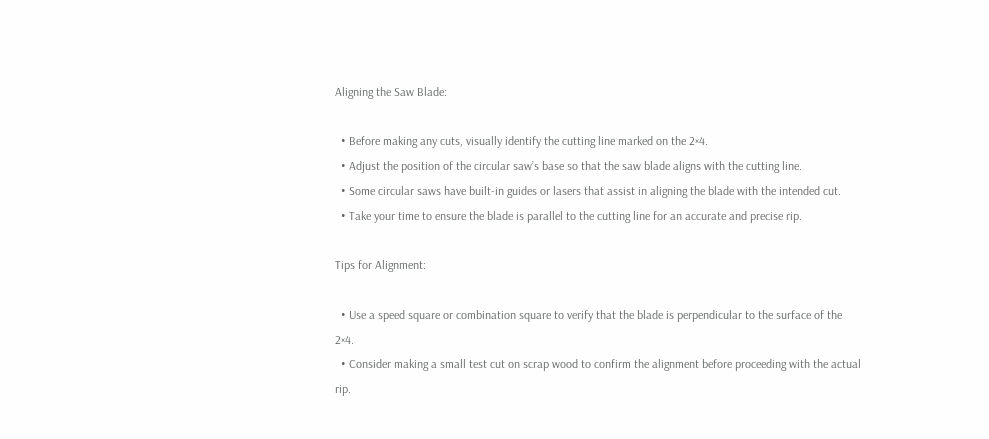Aligning the Saw Blade:

  • Before making any cuts, visually identify the cutting line marked on the 2×4.
  • Adjust the position of the circular saw’s base so that the saw blade aligns with the cutting line.
  • Some circular saws have built-in guides or lasers that assist in aligning the blade with the intended cut.
  • Take your time to ensure the blade is parallel to the cutting line for an accurate and precise rip.

Tips for Alignment:

  • Use a speed square or combination square to verify that the blade is perpendicular to the surface of the 2×4.
  • Consider making a small test cut on scrap wood to confirm the alignment before proceeding with the actual rip.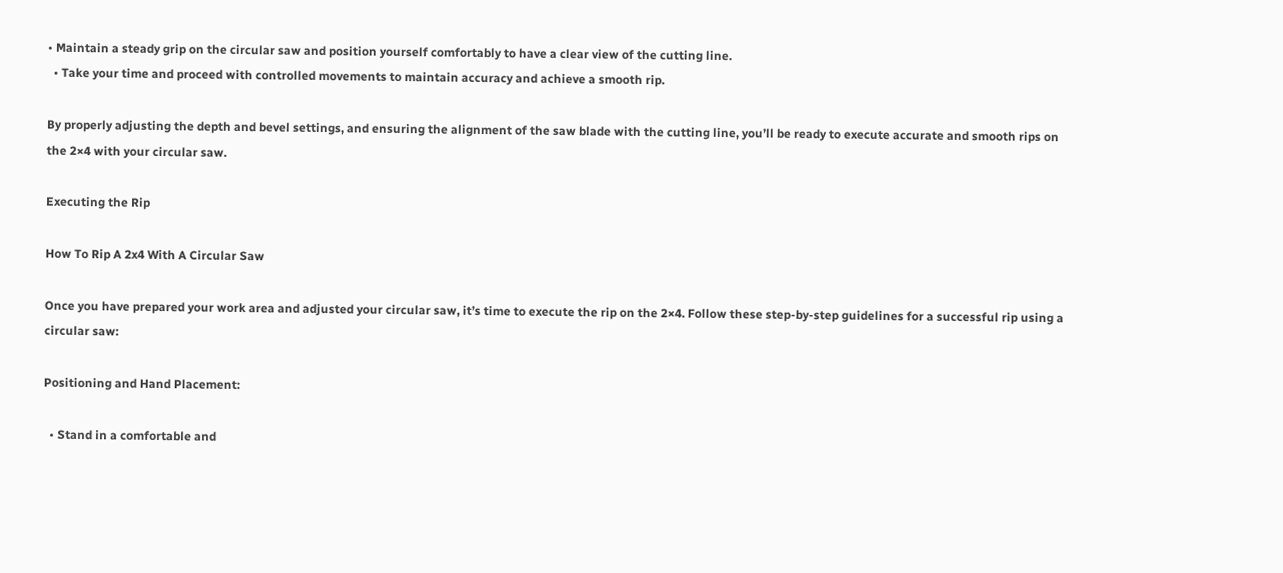• Maintain a steady grip on the circular saw and position yourself comfortably to have a clear view of the cutting line.
  • Take your time and proceed with controlled movements to maintain accuracy and achieve a smooth rip.

By properly adjusting the depth and bevel settings, and ensuring the alignment of the saw blade with the cutting line, you’ll be ready to execute accurate and smooth rips on the 2×4 with your circular saw.

Executing the Rip

How To Rip A 2x4 With A Circular Saw

Once you have prepared your work area and adjusted your circular saw, it’s time to execute the rip on the 2×4. Follow these step-by-step guidelines for a successful rip using a circular saw:

Positioning and Hand Placement:

  • Stand in a comfortable and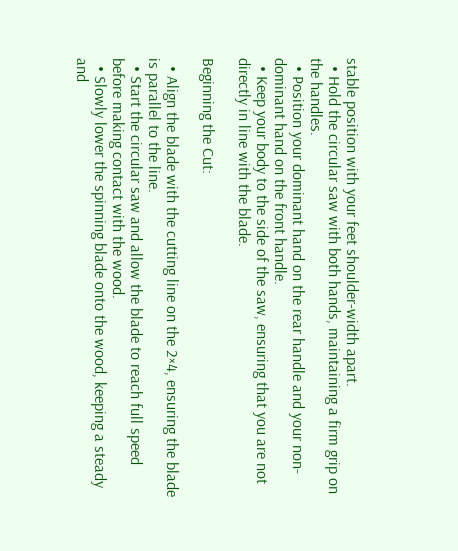stable position with your feet shoulder-width apart.
  • Hold the circular saw with both hands, maintaining a firm grip on the handles.
  • Position your dominant hand on the rear handle and your non-dominant hand on the front handle.
  • Keep your body to the side of the saw, ensuring that you are not directly in line with the blade.

Beginning the Cut:

  • Align the blade with the cutting line on the 2×4, ensuring the blade is parallel to the line.
  • Start the circular saw and allow the blade to reach full speed before making contact with the wood.
  • Slowly lower the spinning blade onto the wood, keeping a steady and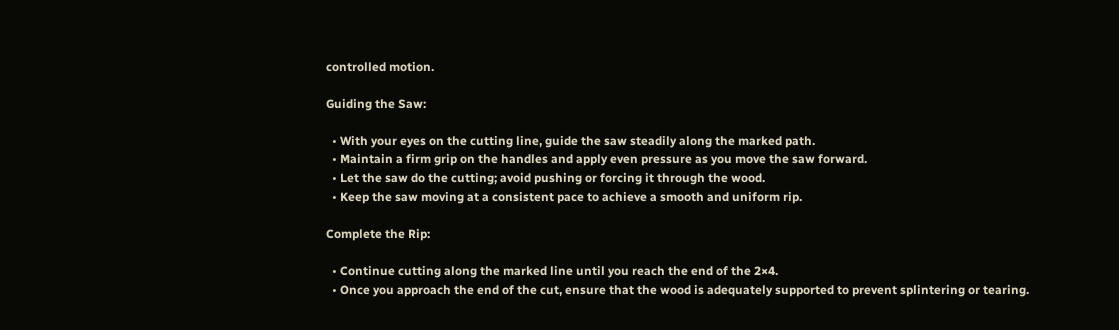controlled motion.

Guiding the Saw:

  • With your eyes on the cutting line, guide the saw steadily along the marked path.
  • Maintain a firm grip on the handles and apply even pressure as you move the saw forward.
  • Let the saw do the cutting; avoid pushing or forcing it through the wood.
  • Keep the saw moving at a consistent pace to achieve a smooth and uniform rip.

Complete the Rip:

  • Continue cutting along the marked line until you reach the end of the 2×4.
  • Once you approach the end of the cut, ensure that the wood is adequately supported to prevent splintering or tearing.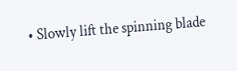• Slowly lift the spinning blade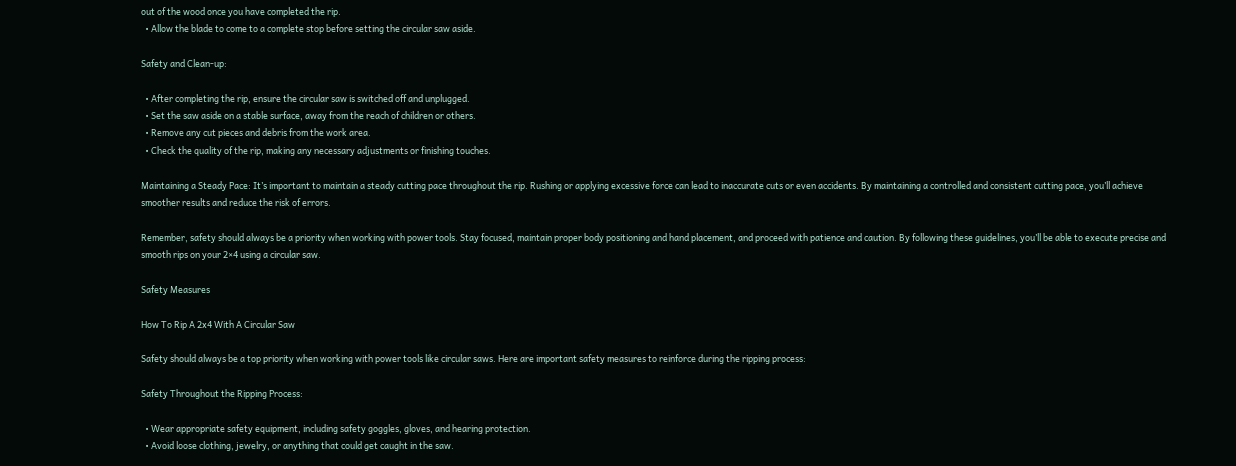out of the wood once you have completed the rip.
  • Allow the blade to come to a complete stop before setting the circular saw aside.

Safety and Clean-up:

  • After completing the rip, ensure the circular saw is switched off and unplugged.
  • Set the saw aside on a stable surface, away from the reach of children or others.
  • Remove any cut pieces and debris from the work area.
  • Check the quality of the rip, making any necessary adjustments or finishing touches.

Maintaining a Steady Pace: It’s important to maintain a steady cutting pace throughout the rip. Rushing or applying excessive force can lead to inaccurate cuts or even accidents. By maintaining a controlled and consistent cutting pace, you’ll achieve smoother results and reduce the risk of errors.

Remember, safety should always be a priority when working with power tools. Stay focused, maintain proper body positioning and hand placement, and proceed with patience and caution. By following these guidelines, you’ll be able to execute precise and smooth rips on your 2×4 using a circular saw.

Safety Measures

How To Rip A 2x4 With A Circular Saw

Safety should always be a top priority when working with power tools like circular saws. Here are important safety measures to reinforce during the ripping process:

Safety Throughout the Ripping Process:

  • Wear appropriate safety equipment, including safety goggles, gloves, and hearing protection.
  • Avoid loose clothing, jewelry, or anything that could get caught in the saw.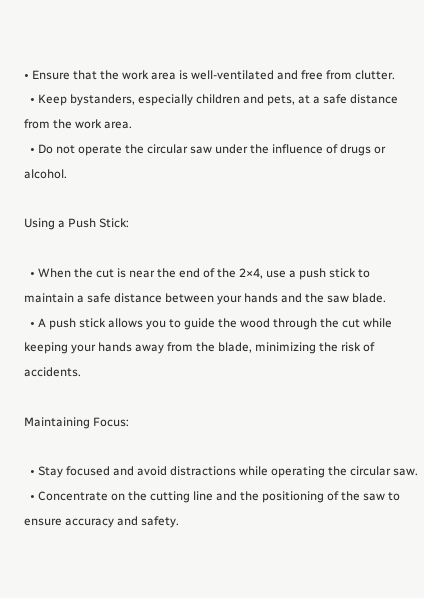• Ensure that the work area is well-ventilated and free from clutter.
  • Keep bystanders, especially children and pets, at a safe distance from the work area.
  • Do not operate the circular saw under the influence of drugs or alcohol.

Using a Push Stick:

  • When the cut is near the end of the 2×4, use a push stick to maintain a safe distance between your hands and the saw blade.
  • A push stick allows you to guide the wood through the cut while keeping your hands away from the blade, minimizing the risk of accidents.

Maintaining Focus:

  • Stay focused and avoid distractions while operating the circular saw.
  • Concentrate on the cutting line and the positioning of the saw to ensure accuracy and safety.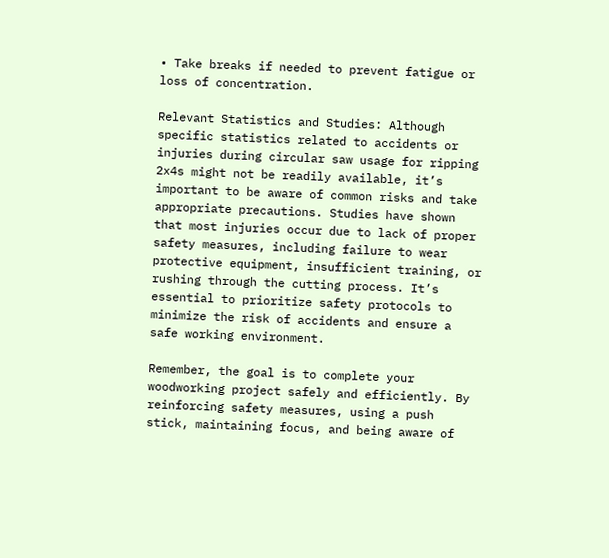• Take breaks if needed to prevent fatigue or loss of concentration.

Relevant Statistics and Studies: Although specific statistics related to accidents or injuries during circular saw usage for ripping 2x4s might not be readily available, it’s important to be aware of common risks and take appropriate precautions. Studies have shown that most injuries occur due to lack of proper safety measures, including failure to wear protective equipment, insufficient training, or rushing through the cutting process. It’s essential to prioritize safety protocols to minimize the risk of accidents and ensure a safe working environment.

Remember, the goal is to complete your woodworking project safely and efficiently. By reinforcing safety measures, using a push stick, maintaining focus, and being aware of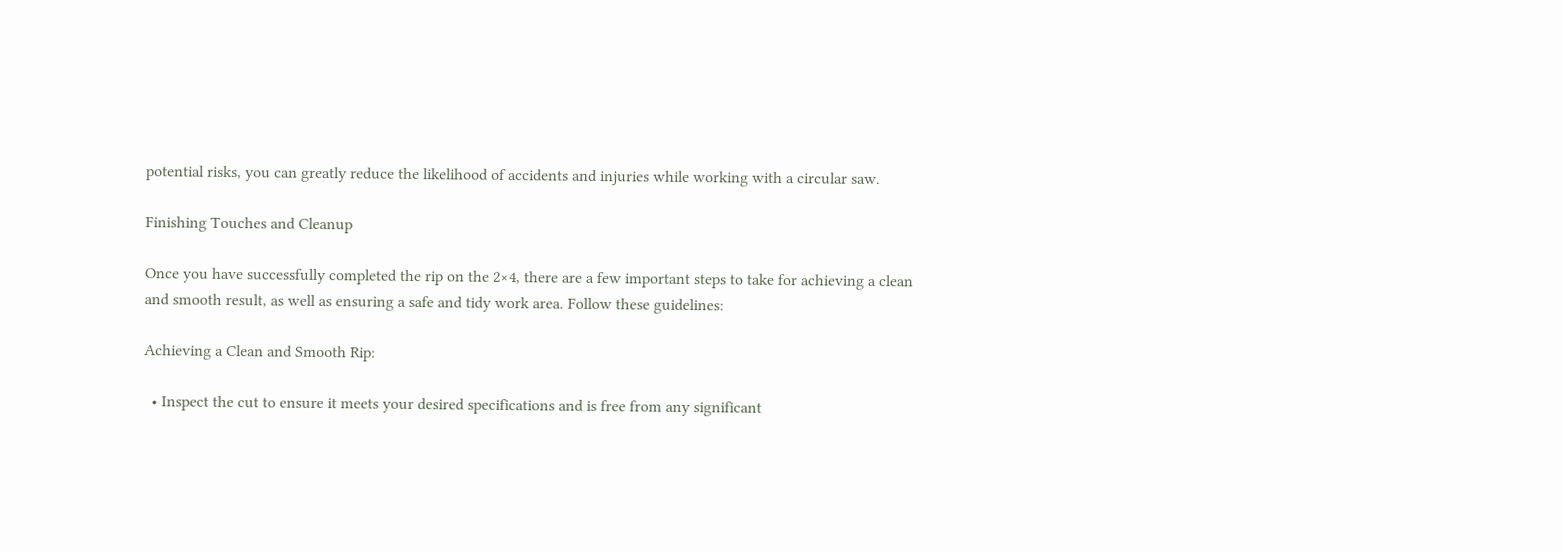potential risks, you can greatly reduce the likelihood of accidents and injuries while working with a circular saw.

Finishing Touches and Cleanup

Once you have successfully completed the rip on the 2×4, there are a few important steps to take for achieving a clean and smooth result, as well as ensuring a safe and tidy work area. Follow these guidelines:

Achieving a Clean and Smooth Rip:

  • Inspect the cut to ensure it meets your desired specifications and is free from any significant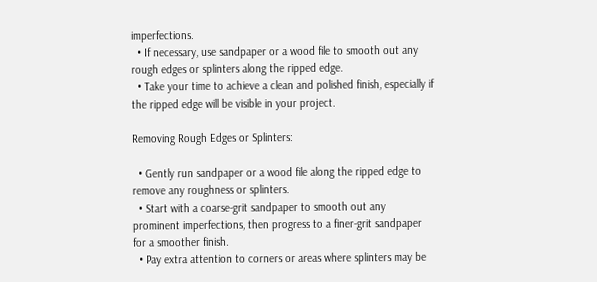imperfections.
  • If necessary, use sandpaper or a wood file to smooth out any rough edges or splinters along the ripped edge.
  • Take your time to achieve a clean and polished finish, especially if the ripped edge will be visible in your project.

Removing Rough Edges or Splinters:

  • Gently run sandpaper or a wood file along the ripped edge to remove any roughness or splinters.
  • Start with a coarse-grit sandpaper to smooth out any prominent imperfections, then progress to a finer-grit sandpaper for a smoother finish.
  • Pay extra attention to corners or areas where splinters may be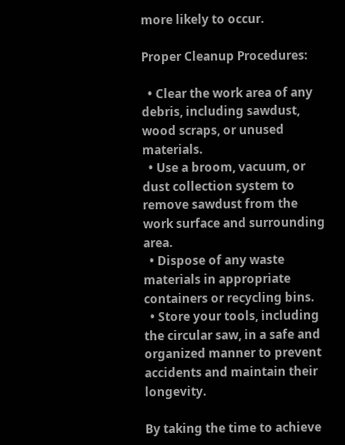more likely to occur.

Proper Cleanup Procedures:

  • Clear the work area of any debris, including sawdust, wood scraps, or unused materials.
  • Use a broom, vacuum, or dust collection system to remove sawdust from the work surface and surrounding area.
  • Dispose of any waste materials in appropriate containers or recycling bins.
  • Store your tools, including the circular saw, in a safe and organized manner to prevent accidents and maintain their longevity.

By taking the time to achieve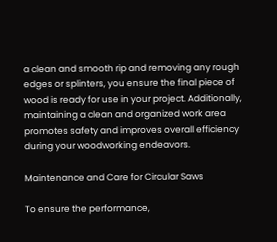a clean and smooth rip and removing any rough edges or splinters, you ensure the final piece of wood is ready for use in your project. Additionally, maintaining a clean and organized work area promotes safety and improves overall efficiency during your woodworking endeavors.

Maintenance and Care for Circular Saws

To ensure the performance,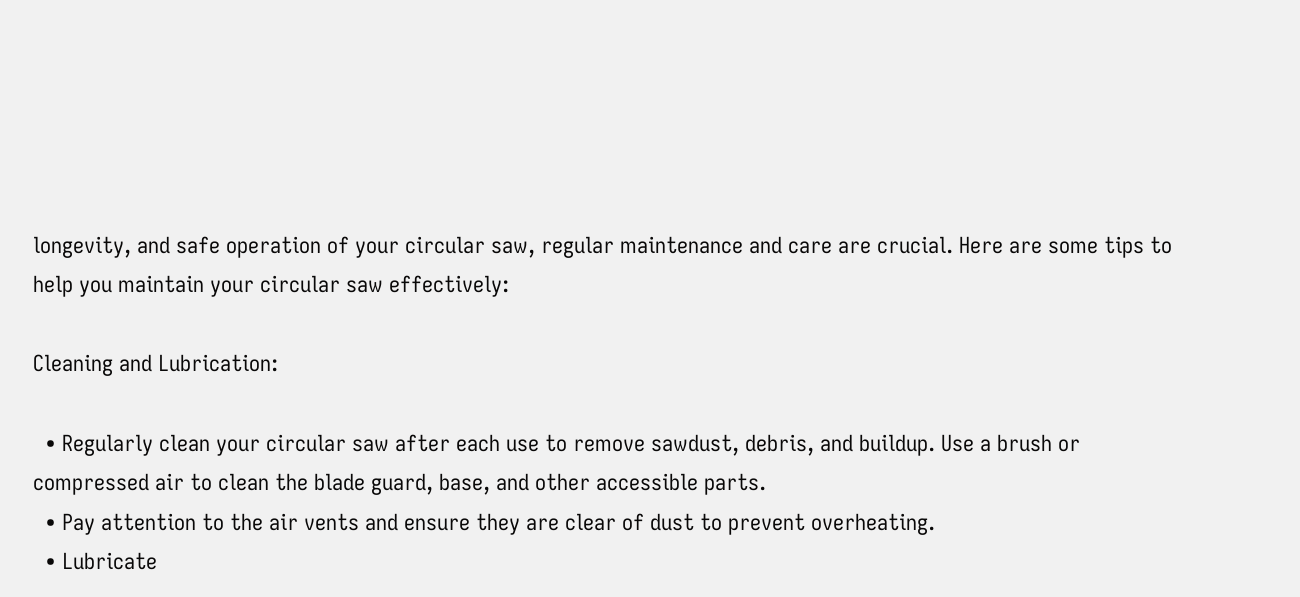longevity, and safe operation of your circular saw, regular maintenance and care are crucial. Here are some tips to help you maintain your circular saw effectively:

Cleaning and Lubrication:

  • Regularly clean your circular saw after each use to remove sawdust, debris, and buildup. Use a brush or compressed air to clean the blade guard, base, and other accessible parts.
  • Pay attention to the air vents and ensure they are clear of dust to prevent overheating.
  • Lubricate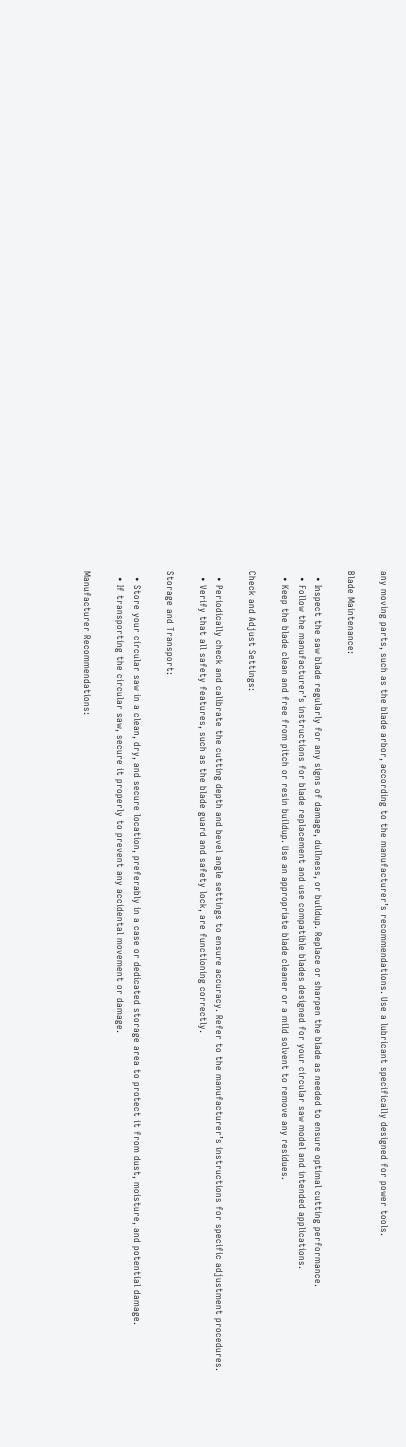any moving parts, such as the blade arbor, according to the manufacturer’s recommendations. Use a lubricant specifically designed for power tools.

Blade Maintenance:

  • Inspect the saw blade regularly for any signs of damage, dullness, or buildup. Replace or sharpen the blade as needed to ensure optimal cutting performance.
  • Follow the manufacturer’s instructions for blade replacement and use compatible blades designed for your circular saw model and intended applications.
  • Keep the blade clean and free from pitch or resin buildup. Use an appropriate blade cleaner or a mild solvent to remove any residues.

Check and Adjust Settings:

  • Periodically check and calibrate the cutting depth and bevel angle settings to ensure accuracy. Refer to the manufacturer’s instructions for specific adjustment procedures.
  • Verify that all safety features, such as the blade guard and safety lock, are functioning correctly.

Storage and Transport:

  • Store your circular saw in a clean, dry, and secure location, preferably in a case or dedicated storage area to protect it from dust, moisture, and potential damage.
  • If transporting the circular saw, secure it properly to prevent any accidental movement or damage.

Manufacturer Recommendations: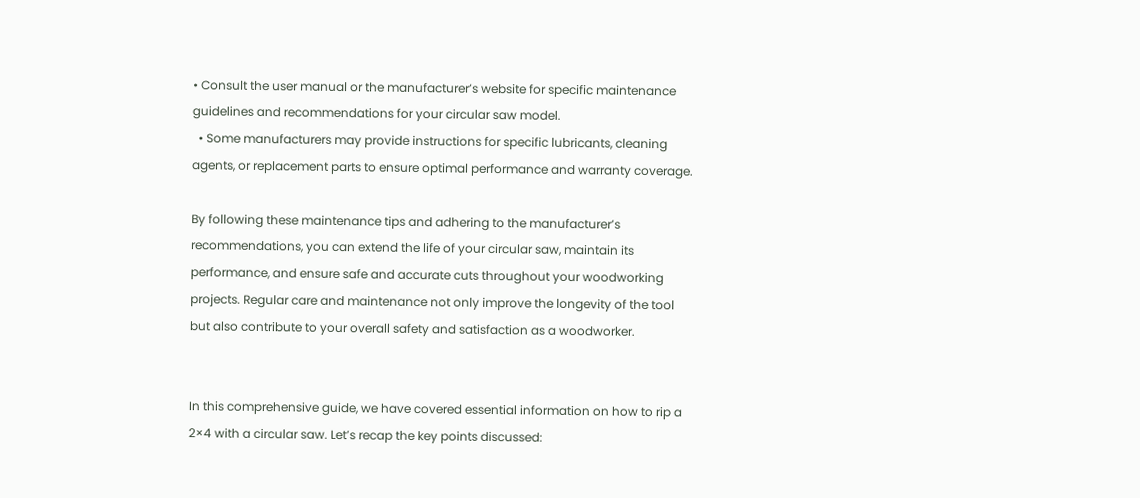• Consult the user manual or the manufacturer’s website for specific maintenance guidelines and recommendations for your circular saw model.
  • Some manufacturers may provide instructions for specific lubricants, cleaning agents, or replacement parts to ensure optimal performance and warranty coverage.

By following these maintenance tips and adhering to the manufacturer’s recommendations, you can extend the life of your circular saw, maintain its performance, and ensure safe and accurate cuts throughout your woodworking projects. Regular care and maintenance not only improve the longevity of the tool but also contribute to your overall safety and satisfaction as a woodworker.


In this comprehensive guide, we have covered essential information on how to rip a 2×4 with a circular saw. Let’s recap the key points discussed: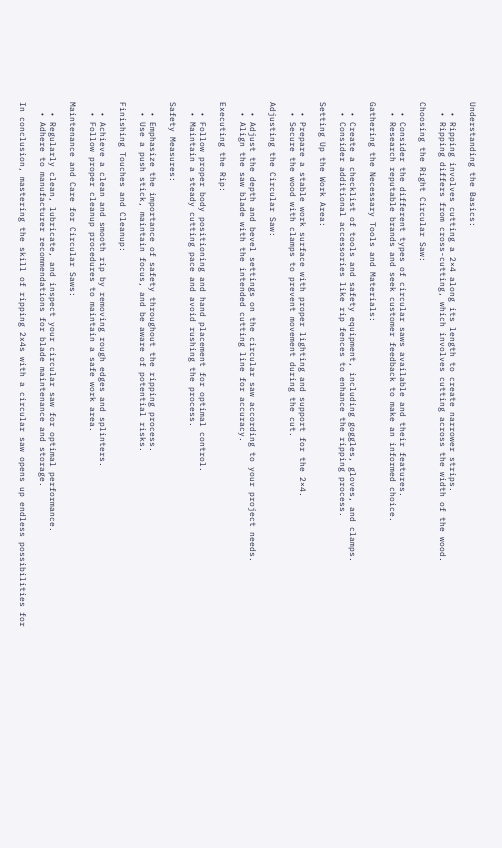Understanding the Basics:

  • Ripping involves cutting a 2×4 along its length to create narrower strips.
  • Ripping differs from cross-cutting, which involves cutting across the width of the wood.

Choosing the Right Circular Saw:

  • Consider the different types of circular saws available and their features.
  • Research reputable brands and seek customer feedback to make an informed choice.

Gathering the Necessary Tools and Materials:

  • Create a checklist of tools and safety equipment, including goggles, gloves, and clamps.
  • Consider additional accessories like rip fences to enhance the ripping process.

Setting Up the Work Area:

  • Prepare a stable work surface with proper lighting and support for the 2×4.
  • Secure the wood with clamps to prevent movement during the cut.

Adjusting the Circular Saw:

  • Adjust the depth and bevel settings on the circular saw according to your project needs.
  • Align the saw blade with the intended cutting line for accuracy.

Executing the Rip:

  • Follow proper body positioning and hand placement for optimal control.
  • Maintain a steady cutting pace and avoid rushing the process.

Safety Measures:

  • Emphasize the importance of safety throughout the ripping process.
  • Use a push stick, maintain focus, and be aware of potential risks.

Finishing Touches and Cleanup:

  • Achieve a clean and smooth rip by removing rough edges and splinters.
  • Follow proper cleanup procedures to maintain a safe work area.

Maintenance and Care for Circular Saws:

  • Regularly clean, lubricate, and inspect your circular saw for optimal performance.
  • Adhere to manufacturer recommendations for blade maintenance and storage.

In conclusion, mastering the skill of ripping 2x4s with a circular saw opens up endless possibilities for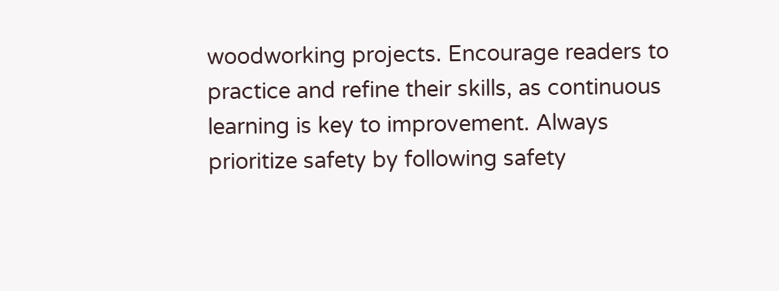woodworking projects. Encourage readers to practice and refine their skills, as continuous learning is key to improvement. Always prioritize safety by following safety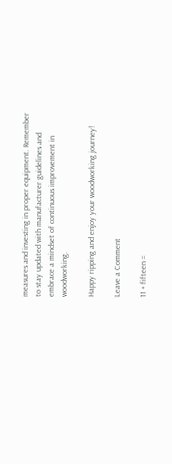measures and investing in proper equipment. Remember to stay updated with manufacturer guidelines and embrace a mindset of continuous improvement in woodworking.

Happy ripping and enjoy your woodworking journey!

Leave a Comment

11 + fifteen =